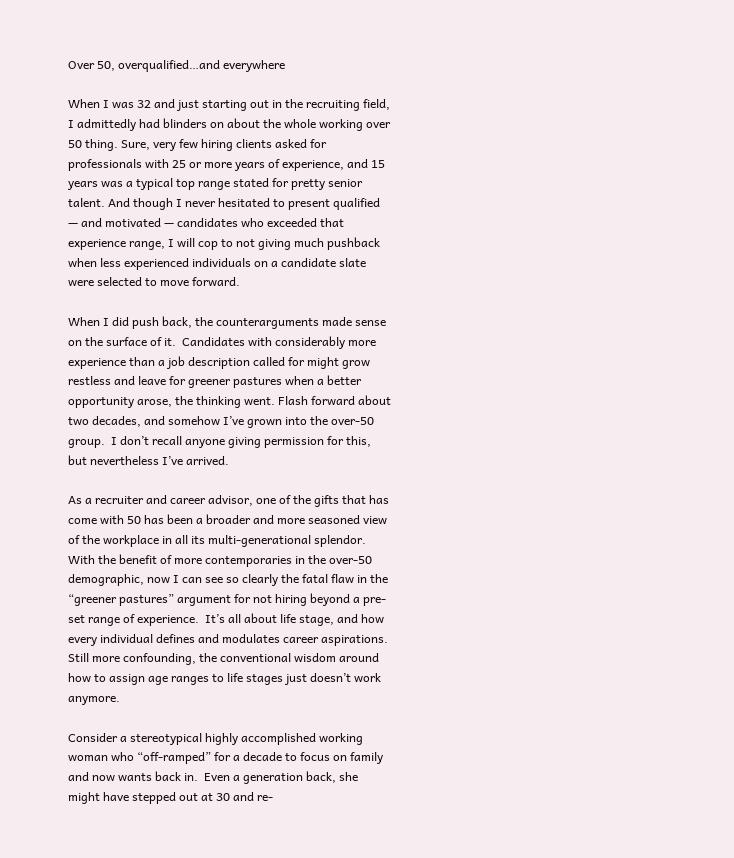Over 50, overqualified…and everywhere

When I was 32 and just starting out in the recruiting field, I admittedly had blinders on about the whole working over 50 thing. Sure, very few hiring clients asked for professionals with 25 or more years of experience, and 15 years was a typical top range stated for pretty senior talent. And though I never hesitated to present qualified — and motivated — candidates who exceeded that experience range, I will cop to not giving much pushback when less experienced individuals on a candidate slate were selected to move forward.

When I did push back, the counterarguments made sense on the surface of it.  Candidates with considerably more experience than a job description called for might grow restless and leave for greener pastures when a better opportunity arose, the thinking went. Flash forward about two decades, and somehow I’ve grown into the over-50 group.  I don’t recall anyone giving permission for this, but nevertheless I’ve arrived.

As a recruiter and career advisor, one of the gifts that has come with 50 has been a broader and more seasoned view of the workplace in all its multi-generational splendor. With the benefit of more contemporaries in the over-50 demographic, now I can see so clearly the fatal flaw in the “greener pastures” argument for not hiring beyond a pre-set range of experience.  It’s all about life stage, and how every individual defines and modulates career aspirations.  Still more confounding, the conventional wisdom around how to assign age ranges to life stages just doesn’t work anymore.

Consider a stereotypical highly accomplished working woman who “off-ramped” for a decade to focus on family and now wants back in.  Even a generation back, she might have stepped out at 30 and re-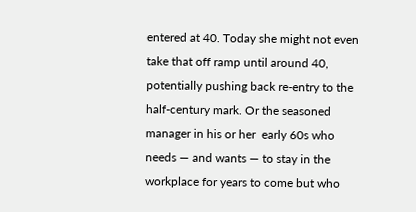entered at 40. Today she might not even take that off ramp until around 40, potentially pushing back re-entry to the half-century mark. Or the seasoned manager in his or her  early 60s who needs — and wants — to stay in the workplace for years to come but who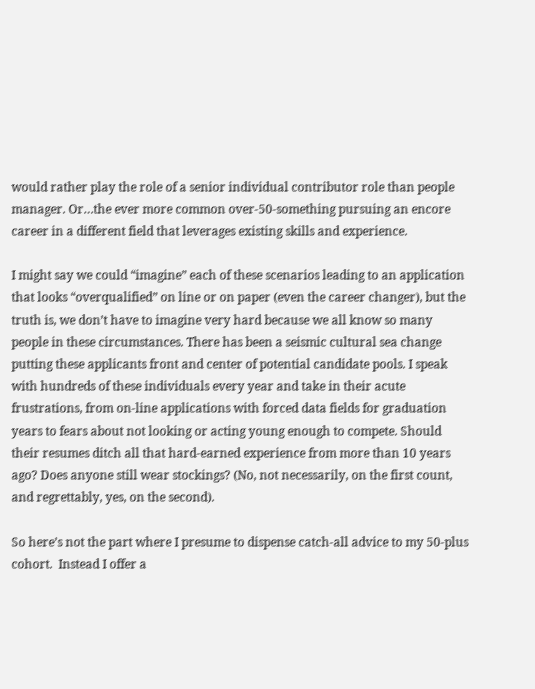would rather play the role of a senior individual contributor role than people manager. Or…the ever more common over-50-something pursuing an encore career in a different field that leverages existing skills and experience.

I might say we could “imagine” each of these scenarios leading to an application that looks “overqualified” on line or on paper (even the career changer), but the truth is, we don’t have to imagine very hard because we all know so many people in these circumstances. There has been a seismic cultural sea change putting these applicants front and center of potential candidate pools. I speak with hundreds of these individuals every year and take in their acute frustrations, from on-line applications with forced data fields for graduation years to fears about not looking or acting young enough to compete. Should their resumes ditch all that hard-earned experience from more than 10 years ago? Does anyone still wear stockings? (No, not necessarily, on the first count, and regrettably, yes, on the second).

So here’s not the part where I presume to dispense catch-all advice to my 50-plus cohort.  Instead I offer a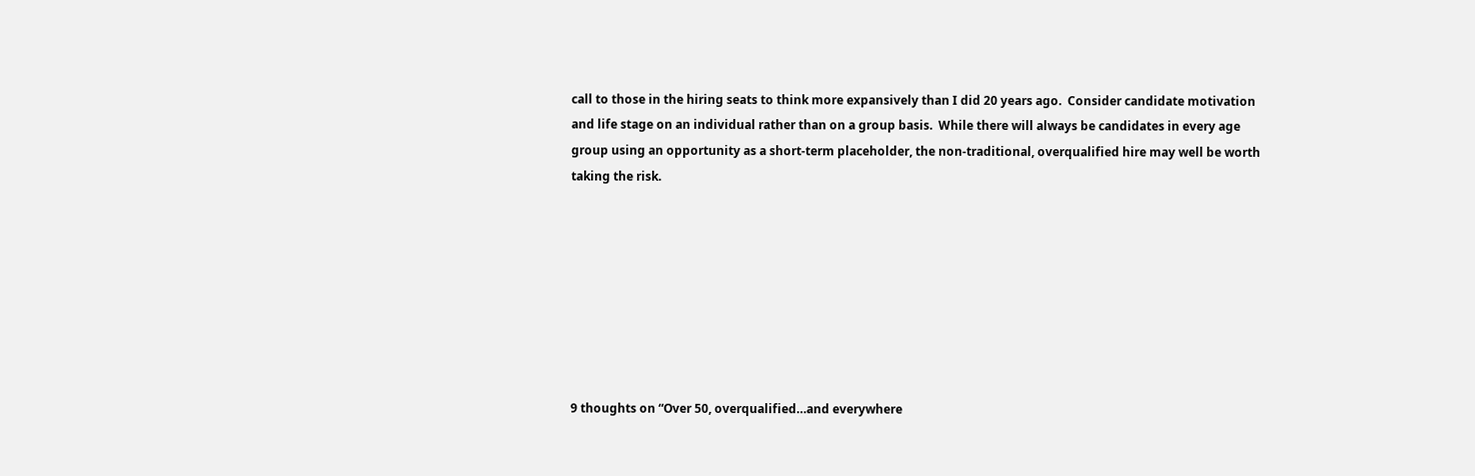call to those in the hiring seats to think more expansively than I did 20 years ago.  Consider candidate motivation and life stage on an individual rather than on a group basis.  While there will always be candidates in every age group using an opportunity as a short-term placeholder, the non-traditional, overqualified hire may well be worth taking the risk.








9 thoughts on “Over 50, overqualified…and everywhere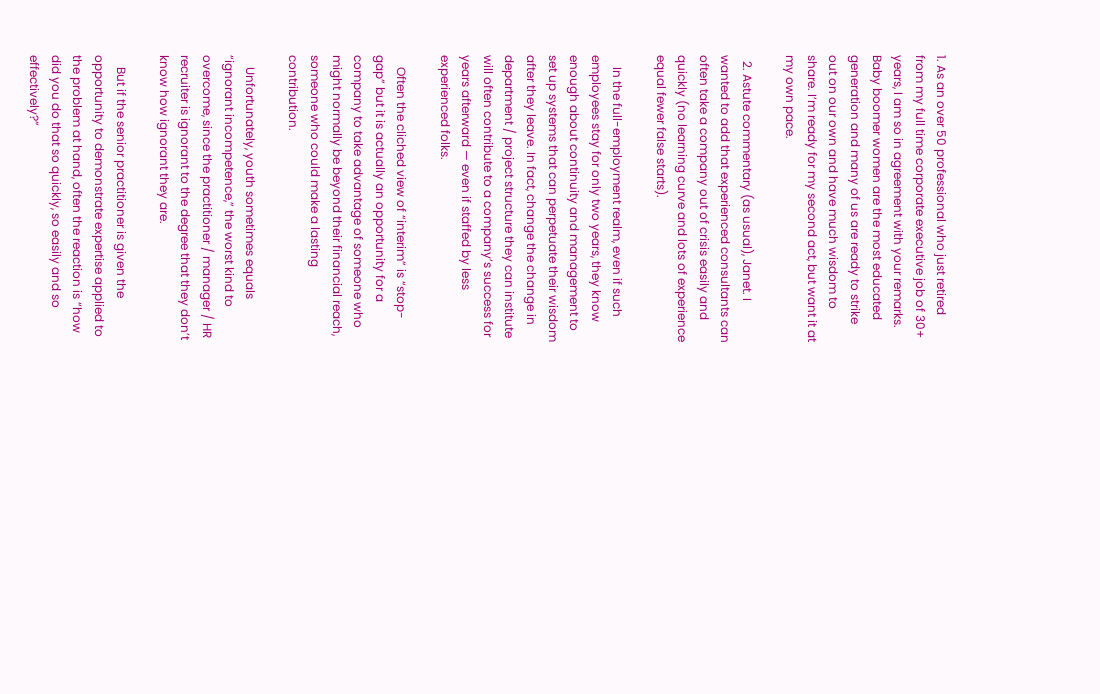1. As an over 50 professional who just retired from my full time corporate executive job of 30+ years, I am so in agreement with your remarks. Baby boomer women are the most educated generation and many of us are ready to strike out on our own and have much wisdom to share. I’m ready for my second act, but want it at my own pace.

  2. Astute commentary (as usual), Janet. I wanted to add that experienced consultants can often take a company out of crisis easily and quickly (no learning curve and lots of experience equal fewer false starts).

    In the full-employment realm, even if such employees stay for only two years, they know enough about continuity and management to set up systems that can perpetuate their wisdom after they leave. In fact, change the change in department / project structure they can institute will often contribute to a company’s success for years afterward — even if staffed by less experienced folks.

    Often the cliched view of “interim” is “stop-gap” but it is actually an opportunity for a company to take advantage of someone who might normally be beyond their financial reach, someone who could make a lasting contribution.

    Unfortunately, youth sometimes equals “ignorant incompetence,” the worst kind to overcome, since the practitioner / manager / HR recruiter is ignorant to the degree that they don’t know how ignorant they are.

    But if the senior practitioner is given the opportunity to demonstrate expertise applied to the problem at hand, often the reaction is “how did you do that so quickly, so easily and so effectively?”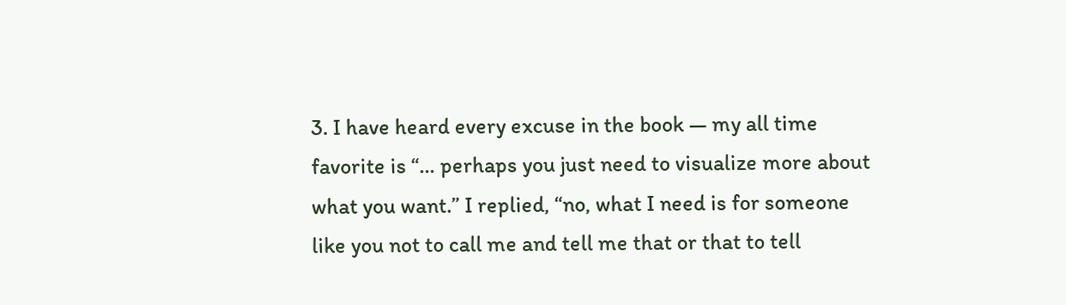3. I have heard every excuse in the book — my all time favorite is “… perhaps you just need to visualize more about what you want.” I replied, “no, what I need is for someone like you not to call me and tell me that or that to tell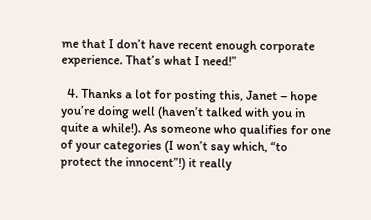me that I don’t have recent enough corporate experience. That’s what I need!”

  4. Thanks a lot for posting this, Janet – hope you’re doing well (haven’t talked with you in quite a while!). As someone who qualifies for one of your categories (I won’t say which, “to protect the innocent”!) it really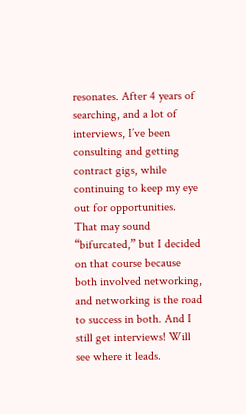resonates. After 4 years of searching, and a lot of interviews, I’ve been consulting and getting contract gigs, while continuing to keep my eye out for opportunities. That may sound “bifurcated,” but I decided on that course because both involved networking, and networking is the road to success in both. And I still get interviews! Will see where it leads.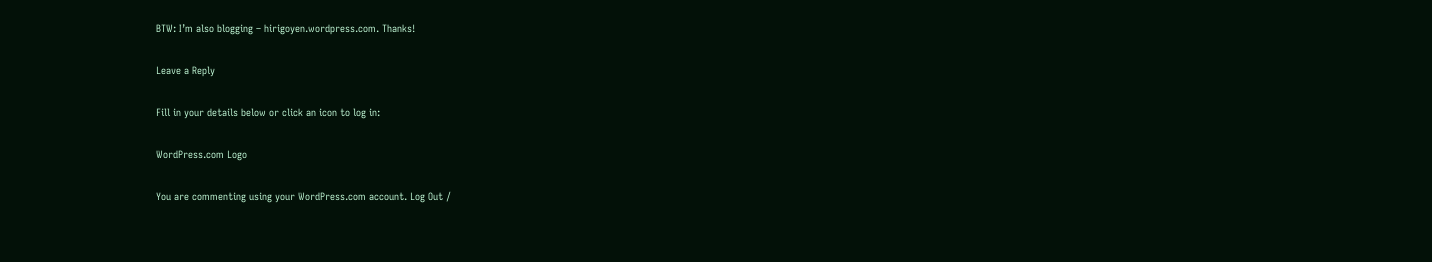BTW: I’m also blogging – hirigoyen.wordpress.com. Thanks!

Leave a Reply

Fill in your details below or click an icon to log in:

WordPress.com Logo

You are commenting using your WordPress.com account. Log Out /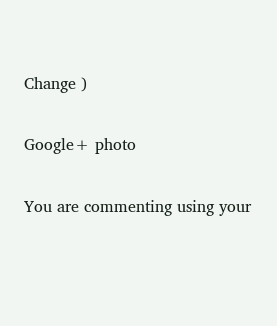Change )

Google+ photo

You are commenting using your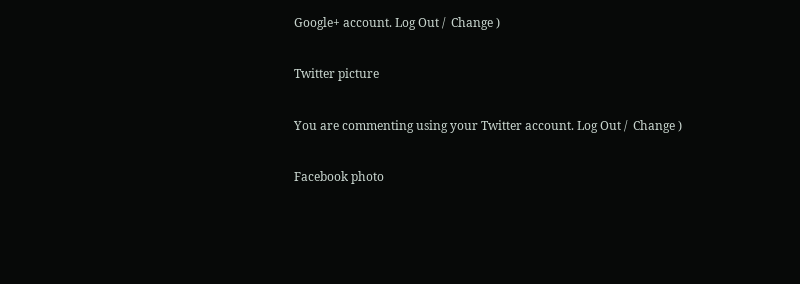Google+ account. Log Out /  Change )

Twitter picture

You are commenting using your Twitter account. Log Out /  Change )

Facebook photo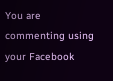You are commenting using your Facebook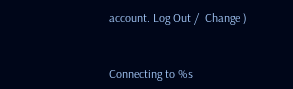account. Log Out /  Change )


Connecting to %s